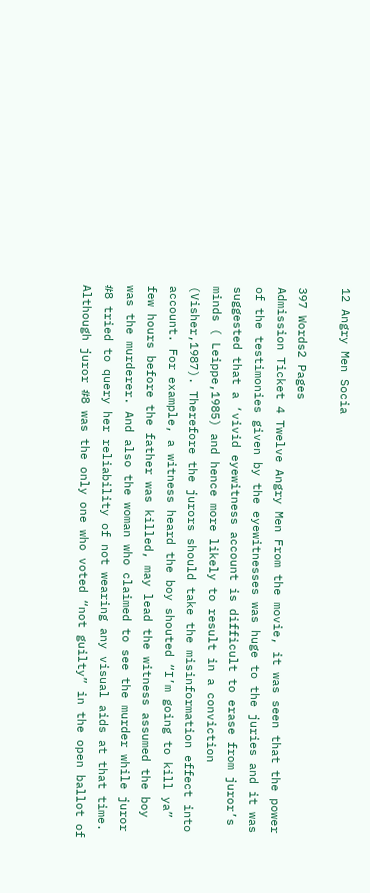12 Angry Men Socia

397 Words2 Pages
Admission Ticket 4 Twelve Angry Men From the movie, it was seen that the power of the testimonies given by the eyewitnesses was huge to the juries and it was suggested that a ‘vivid eyewitness account is difficult to erase from juror’s minds ( Leippe,1985) and hence more likely to result in a conviction (Visher,1987). Therefore the jurors should take the misinformation effect into account. For example, a witness heard the boy shouted “I’m going to kill ya” few hours before the father was killed, may lead the witness assumed the boy was the murderer. And also the woman who claimed to see the murder while juror #8 tried to query her reliability of not wearing any visual aids at that time. Although juror #8 was the only one who voted “not guilty” in the open ballot of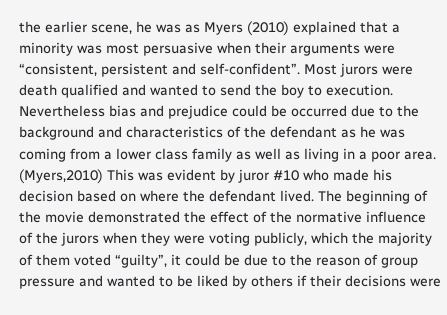the earlier scene, he was as Myers (2010) explained that a minority was most persuasive when their arguments were “consistent, persistent and self-confident”. Most jurors were death qualified and wanted to send the boy to execution. Nevertheless bias and prejudice could be occurred due to the background and characteristics of the defendant as he was coming from a lower class family as well as living in a poor area. (Myers,2010) This was evident by juror #10 who made his decision based on where the defendant lived. The beginning of the movie demonstrated the effect of the normative influence of the jurors when they were voting publicly, which the majority of them voted “guilty”, it could be due to the reason of group pressure and wanted to be liked by others if their decisions were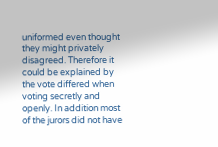uniformed even thought they might privately disagreed. Therefore it could be explained by the vote differed when voting secretly and openly. In addition most of the jurors did not have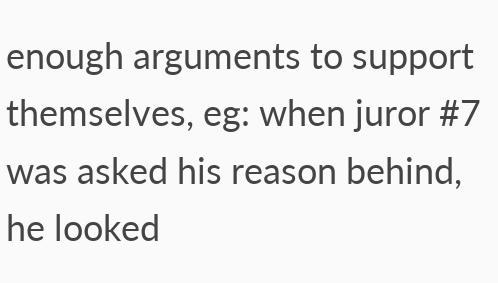enough arguments to support themselves, eg: when juror #7 was asked his reason behind, he looked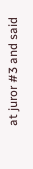at juror #3 and said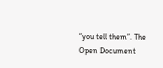“you tell them”. The
Open Document